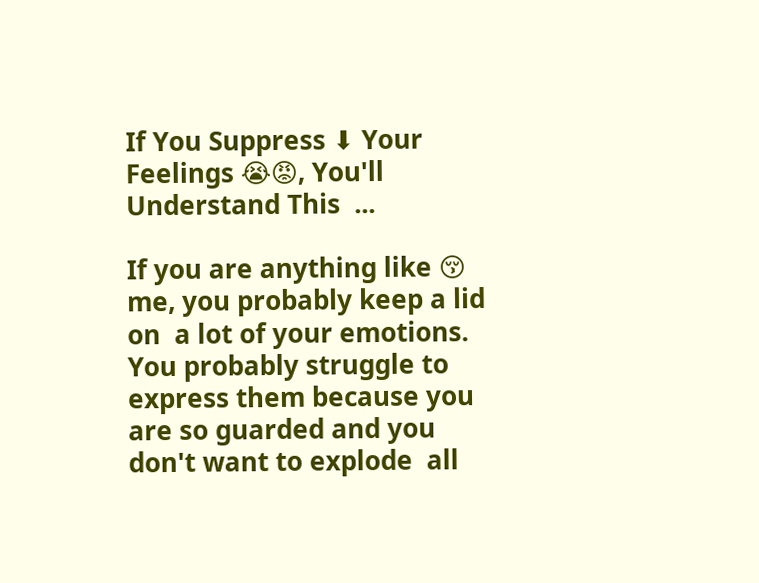If You Suppress ⬇ Your Feelings 😭😡, You'll Understand This  ...

If you are anything like 😚 me, you probably keep a lid on  a lot of your emotions. You probably struggle to express them because you are so guarded and you don't want to explode  all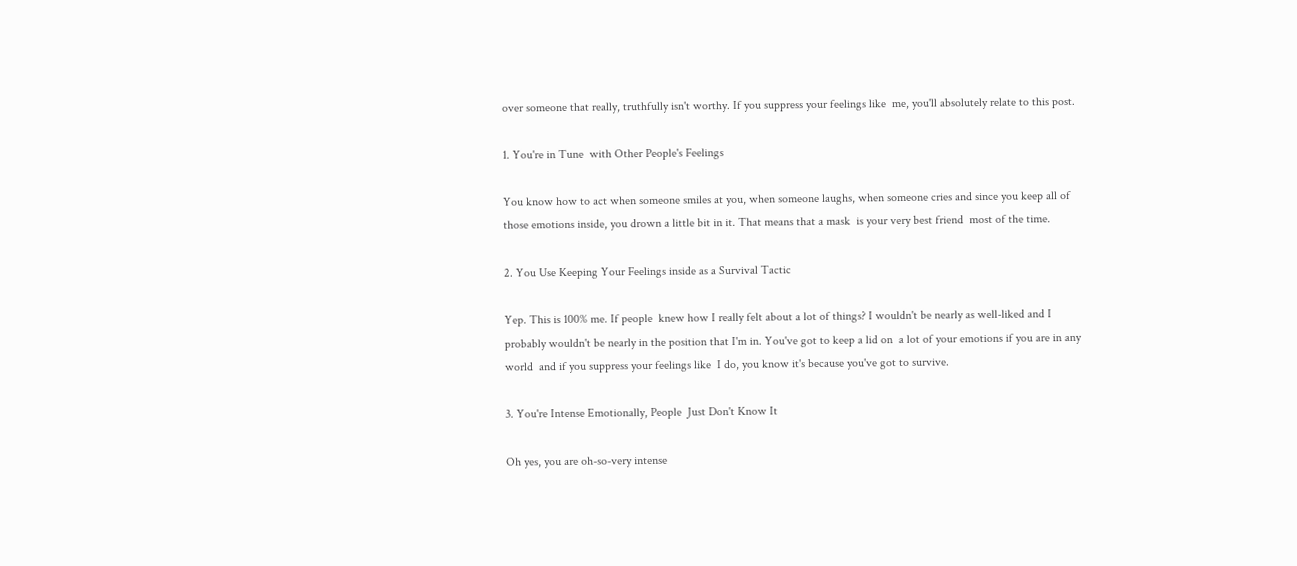over someone that really, truthfully isn't worthy. If you suppress your feelings like  me, you'll absolutely relate to this post.

1. You're in Tune  with Other People's Feelings

You know how to act when someone smiles at you, when someone laughs, when someone cries and since you keep all of those emotions inside, you drown a little bit in it. That means that a mask  is your very best friend  most of the time.

2. You Use Keeping Your Feelings inside as a Survival Tactic

Yep. This is 100% me. If people  knew how I really felt about a lot of things? I wouldn't be nearly as well-liked and I probably wouldn't be nearly in the position that I'm in. You've got to keep a lid on  a lot of your emotions if you are in any world  and if you suppress your feelings like  I do, you know it's because you've got to survive.

3. You're Intense Emotionally, People  Just Don't Know It

Oh yes, you are oh-so-very intense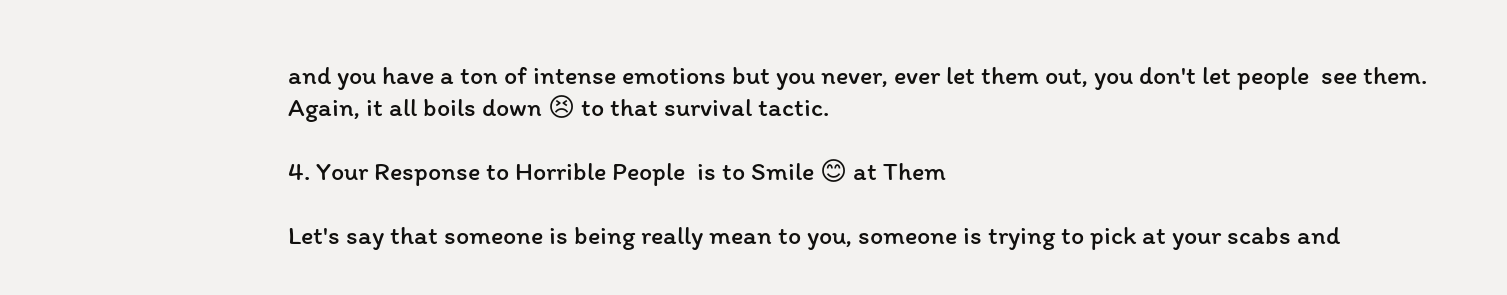and you have a ton of intense emotions but you never, ever let them out, you don't let people  see them. Again, it all boils down 😣 to that survival tactic.

4. Your Response to Horrible People  is to Smile 😊 at Them

Let's say that someone is being really mean to you, someone is trying to pick at your scabs and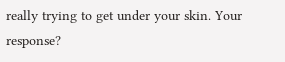really trying to get under your skin. Your response?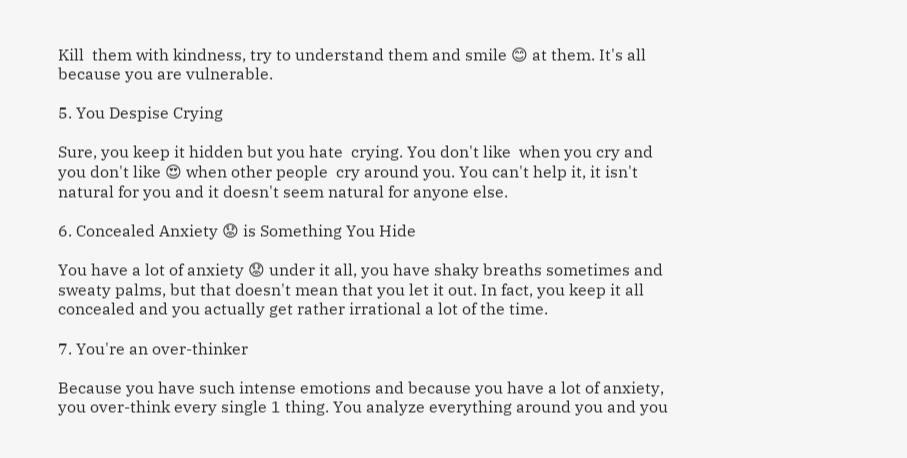Kill  them with kindness, try to understand them and smile 😊 at them. It's all because you are vulnerable.

5. You Despise Crying

Sure, you keep it hidden but you hate  crying. You don't like  when you cry and you don't like 😍 when other people  cry around you. You can't help it, it isn't natural for you and it doesn't seem natural for anyone else.

6. Concealed Anxiety 😟 is Something You Hide

You have a lot of anxiety 😟 under it all, you have shaky breaths sometimes and sweaty palms, but that doesn't mean that you let it out. In fact, you keep it all concealed and you actually get rather irrational a lot of the time.

7. You're an over-thinker

Because you have such intense emotions and because you have a lot of anxiety, you over-think every single 1 thing. You analyze everything around you and you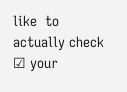like  to actually check ☑ your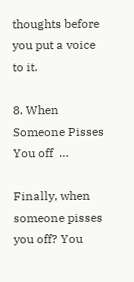thoughts before you put a voice  to it.

8. When Someone Pisses You off  …

Finally, when someone pisses you off? You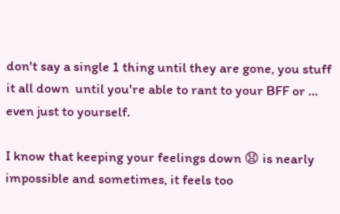don't say a single 1 thing until they are gone, you stuff it all down  until you're able to rant to your BFF or … even just to yourself.

I know that keeping your feelings down 😧 is nearly impossible and sometimes, it feels too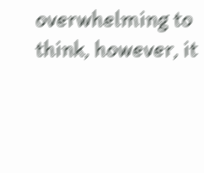overwhelming to think, however, it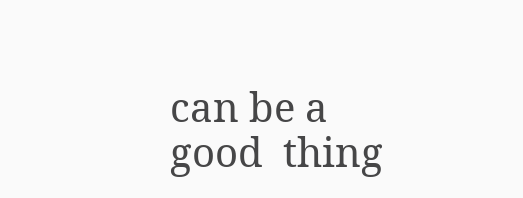can be a good  thing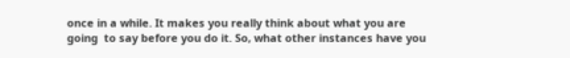once in a while. It makes you really think about what you are going  to say before you do it. So, what other instances have you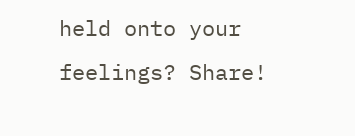held onto your feelings? Share!